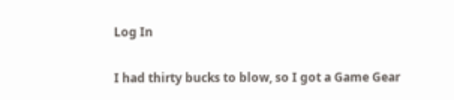Log In

I had thirty bucks to blow, so I got a Game Gear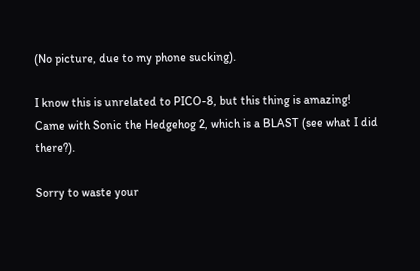(No picture, due to my phone sucking).

I know this is unrelated to PICO-8, but this thing is amazing!
Came with Sonic the Hedgehog 2, which is a BLAST (see what I did there?).

Sorry to waste your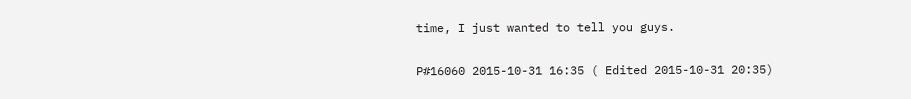time, I just wanted to tell you guys.

P#16060 2015-10-31 16:35 ( Edited 2015-10-31 20:35)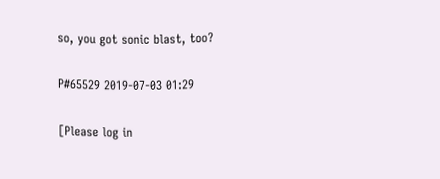so, you got sonic blast, too?

P#65529 2019-07-03 01:29

[Please log in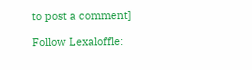to post a comment]

Follow Lexaloffle: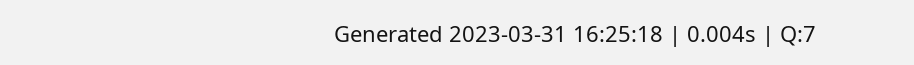Generated 2023-03-31 16:25:18 | 0.004s | Q:7